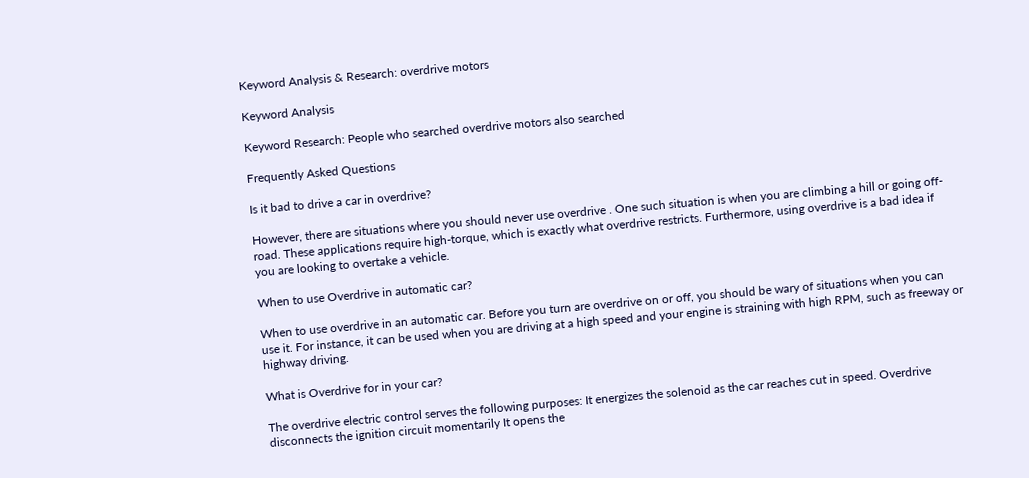Keyword Analysis & Research: overdrive motors

Keyword Analysis

Keyword Research: People who searched overdrive motors also searched

Frequently Asked Questions

Is it bad to drive a car in overdrive?

However, there are situations where you should never use overdrive . One such situation is when you are climbing a hill or going off-road. These applications require high-torque, which is exactly what overdrive restricts. Furthermore, using overdrive is a bad idea if you are looking to overtake a vehicle.

When to use Overdrive in automatic car?

When to use overdrive in an automatic car. Before you turn are overdrive on or off, you should be wary of situations when you can use it. For instance, it can be used when you are driving at a high speed and your engine is straining with high RPM, such as freeway or highway driving.

What is Overdrive for in your car?

The overdrive electric control serves the following purposes: It energizes the solenoid as the car reaches cut in speed. Overdrive disconnects the ignition circuit momentarily It opens the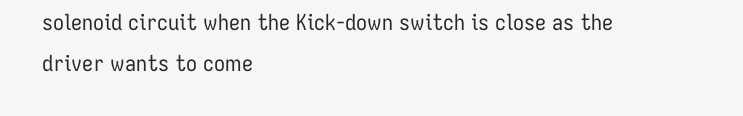solenoid circuit when the Kick-down switch is close as the driver wants to come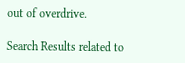out of overdrive.

Search Results related to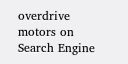overdrive motors on Search Engine